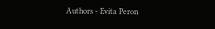Authors - Evita Peron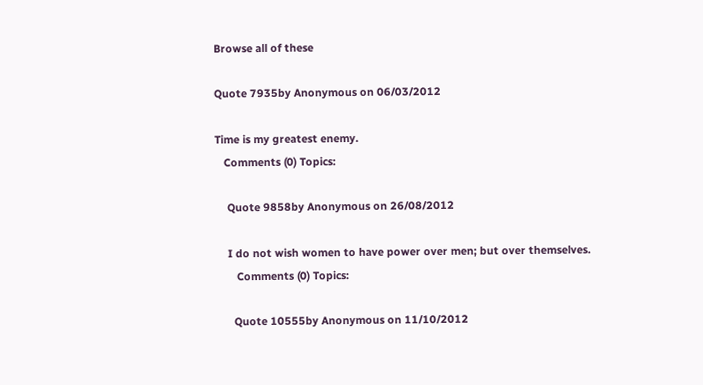Browse all of these

Quote 7935by Anonymous on 06/03/2012

Time is my greatest enemy.
   Comments (0) Topics:

    Quote 9858by Anonymous on 26/08/2012

    I do not wish women to have power over men; but over themselves.
       Comments (0) Topics:

      Quote 10555by Anonymous on 11/10/2012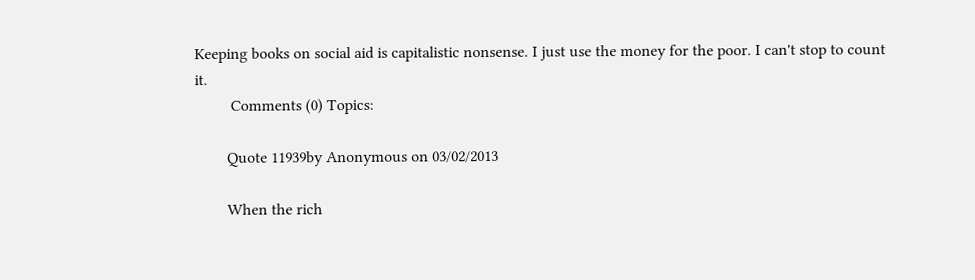Keeping books on social aid is capitalistic nonsense. I just use the money for the poor. I can't stop to count it.
         Comments (0) Topics:

        Quote 11939by Anonymous on 03/02/2013

        When the rich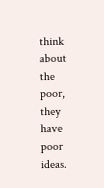think about the poor, they have poor ideas.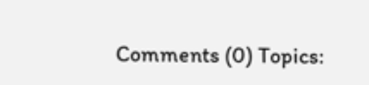Comments (0) Topics: